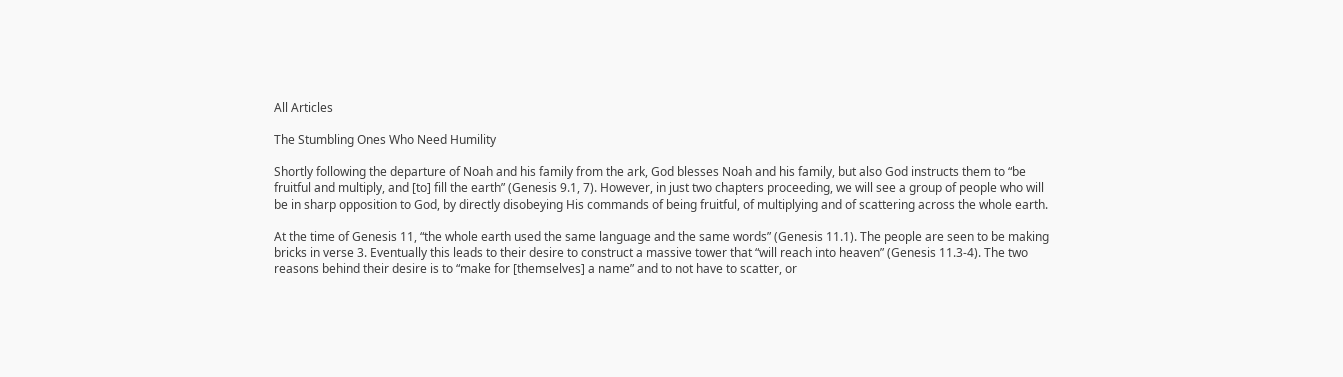All Articles

The Stumbling Ones Who Need Humility

Shortly following the departure of Noah and his family from the ark, God blesses Noah and his family, but also God instructs them to “be fruitful and multiply, and [to] fill the earth” (Genesis 9.1, 7). However, in just two chapters proceeding, we will see a group of people who will be in sharp opposition to God, by directly disobeying His commands of being fruitful, of multiplying and of scattering across the whole earth.

At the time of Genesis 11, “the whole earth used the same language and the same words” (Genesis 11.1). The people are seen to be making bricks in verse 3. Eventually this leads to their desire to construct a massive tower that “will reach into heaven” (Genesis 11.3-4). The two reasons behind their desire is to “make for [themselves] a name” and to not have to scatter, or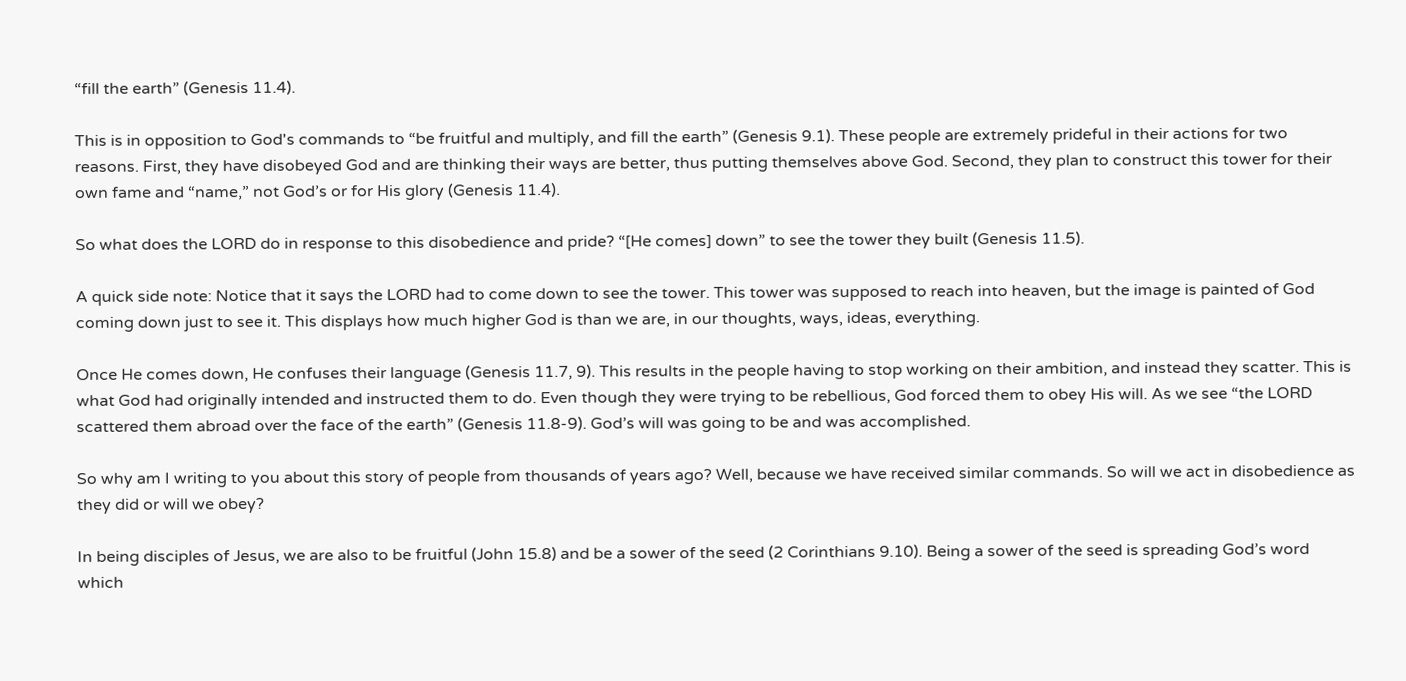“fill the earth” (Genesis 11.4).

This is in opposition to God's commands to “be fruitful and multiply, and fill the earth” (Genesis 9.1). These people are extremely prideful in their actions for two reasons. First, they have disobeyed God and are thinking their ways are better, thus putting themselves above God. Second, they plan to construct this tower for their own fame and “name,” not God’s or for His glory (Genesis 11.4).

So what does the LORD do in response to this disobedience and pride? “[He comes] down” to see the tower they built (Genesis 11.5).

A quick side note: Notice that it says the LORD had to come down to see the tower. This tower was supposed to reach into heaven, but the image is painted of God coming down just to see it. This displays how much higher God is than we are, in our thoughts, ways, ideas, everything.

Once He comes down, He confuses their language (Genesis 11.7, 9). This results in the people having to stop working on their ambition, and instead they scatter. This is what God had originally intended and instructed them to do. Even though they were trying to be rebellious, God forced them to obey His will. As we see “the LORD scattered them abroad over the face of the earth” (Genesis 11.8-9). God’s will was going to be and was accomplished.

So why am I writing to you about this story of people from thousands of years ago? Well, because we have received similar commands. So will we act in disobedience as they did or will we obey?

In being disciples of Jesus, we are also to be fruitful (John 15.8) and be a sower of the seed (2 Corinthians 9.10). Being a sower of the seed is spreading God’s word which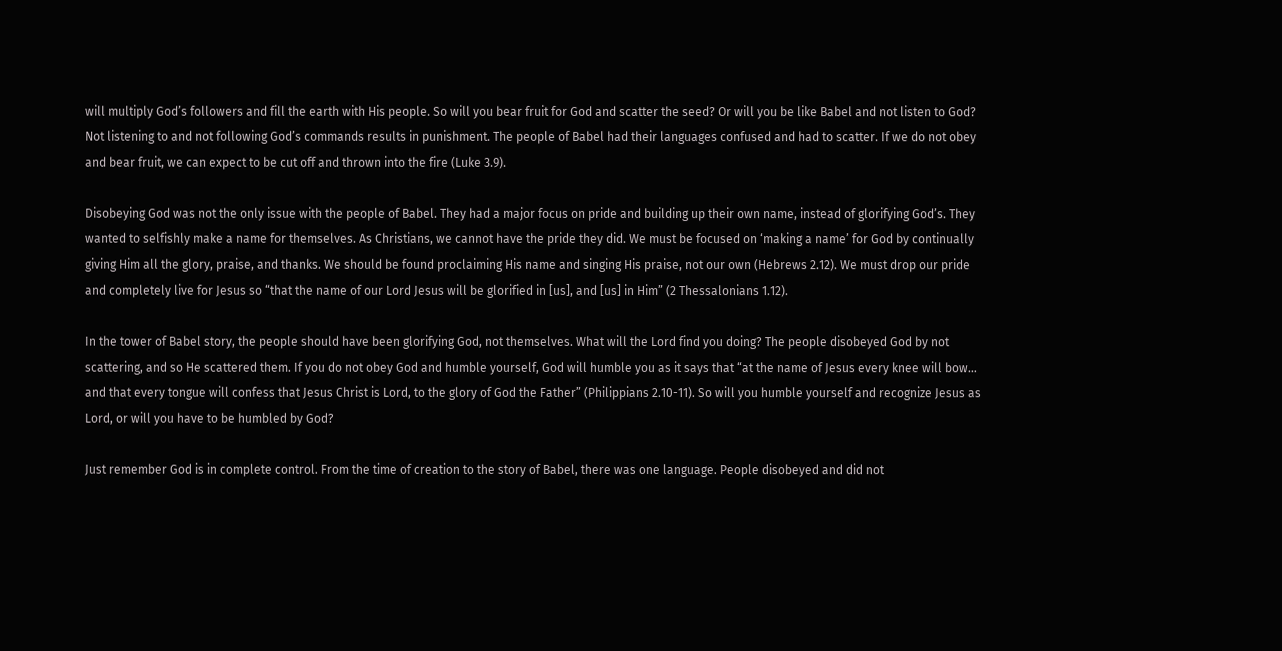will multiply God’s followers and fill the earth with His people. So will you bear fruit for God and scatter the seed? Or will you be like Babel and not listen to God? Not listening to and not following God’s commands results in punishment. The people of Babel had their languages confused and had to scatter. If we do not obey and bear fruit, we can expect to be cut off and thrown into the fire (Luke 3.9).

Disobeying God was not the only issue with the people of Babel. They had a major focus on pride and building up their own name, instead of glorifying God’s. They wanted to selfishly make a name for themselves. As Christians, we cannot have the pride they did. We must be focused on ‘making a name’ for God by continually giving Him all the glory, praise, and thanks. We should be found proclaiming His name and singing His praise, not our own (Hebrews 2.12). We must drop our pride and completely live for Jesus so “that the name of our Lord Jesus will be glorified in [us], and [us] in Him” (2 Thessalonians 1.12).

In the tower of Babel story, the people should have been glorifying God, not themselves. What will the Lord find you doing? The people disobeyed God by not scattering, and so He scattered them. If you do not obey God and humble yourself, God will humble you as it says that “at the name of Jesus every knee will bow… and that every tongue will confess that Jesus Christ is Lord, to the glory of God the Father” (Philippians 2.10-11). So will you humble yourself and recognize Jesus as Lord, or will you have to be humbled by God?

Just remember God is in complete control. From the time of creation to the story of Babel, there was one language. People disobeyed and did not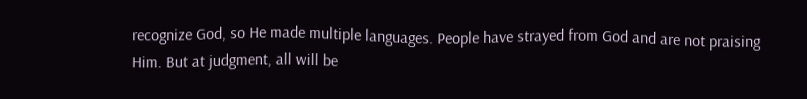recognize God, so He made multiple languages. People have strayed from God and are not praising Him. But at judgment, all will be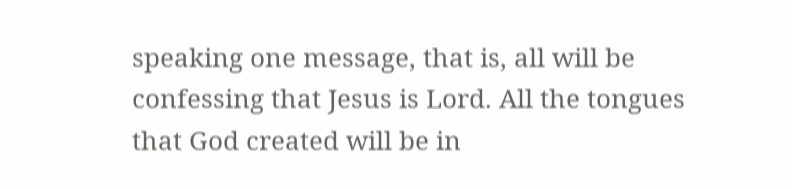speaking one message, that is, all will be confessing that Jesus is Lord. All the tongues that God created will be in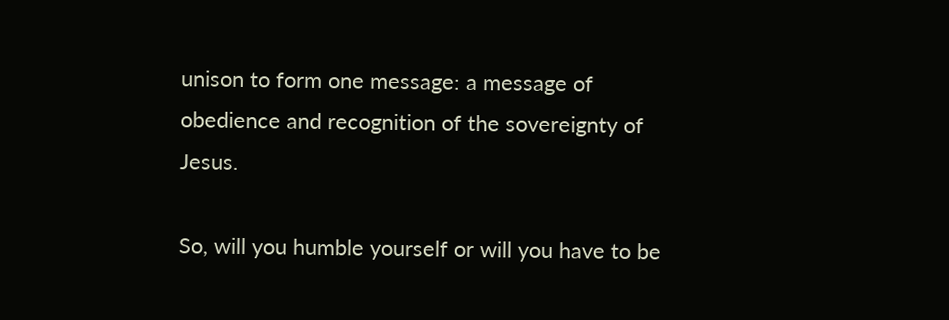unison to form one message: a message of obedience and recognition of the sovereignty of Jesus.

So, will you humble yourself or will you have to be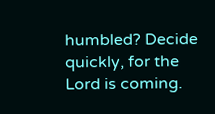humbled? Decide quickly, for the Lord is coming.